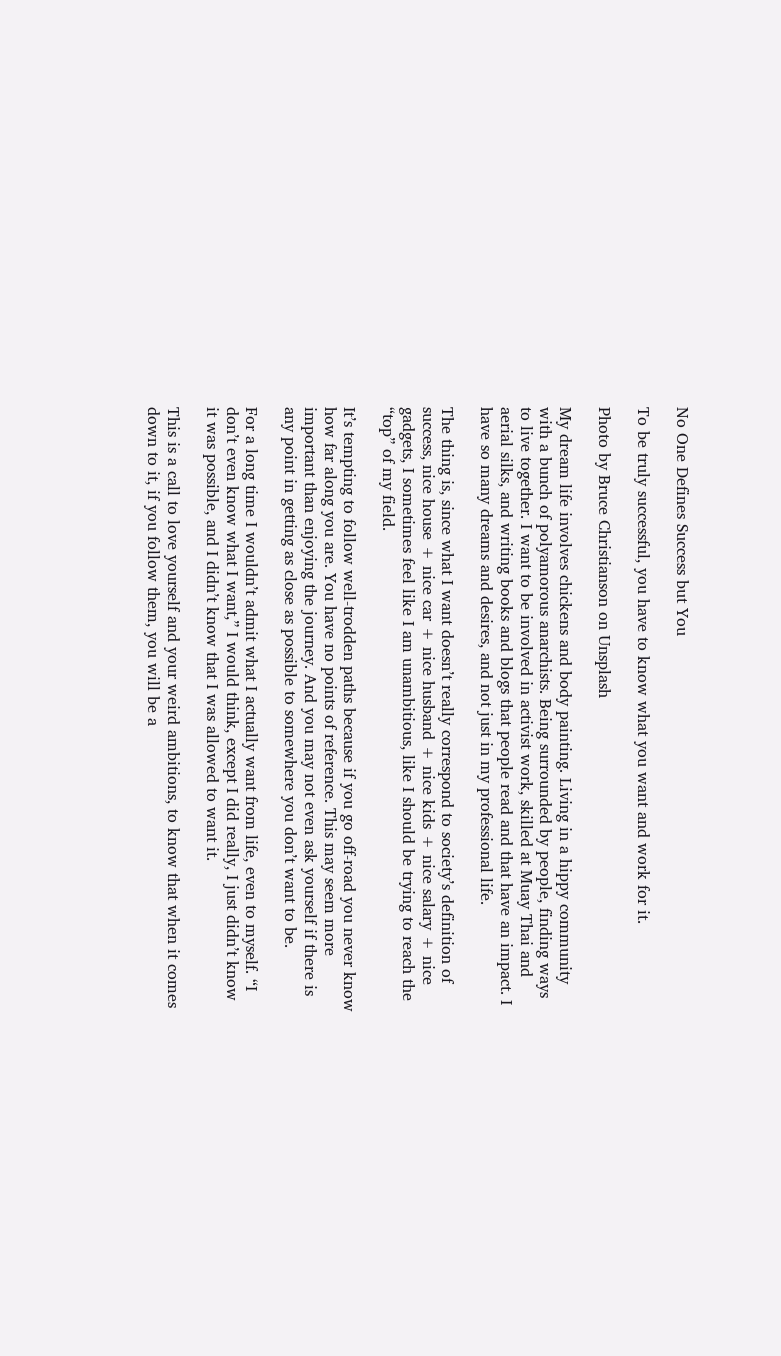No One Defines Success but You

To be truly successful, you have to know what you want and work for it.

Photo by Bruce Christianson on Unsplash

My dream life involves chickens and body painting. Living in a hippy community with a bunch of polyamorous anarchists. Being surrounded by people, finding ways to live together. I want to be involved in activist work, skilled at Muay Thai and aerial silks, and writing books and blogs that people read and that have an impact. I have so many dreams and desires, and not just in my professional life.

The thing is, since what I want doesn’t really correspond to society’s definition of success, nice house + nice car + nice husband + nice kids + nice salary + nice gadgets, I sometimes feel like I am unambitious, like I should be trying to reach the “top” of my field.

It’s tempting to follow well-trodden paths because if you go off-road you never know how far along you are. You have no points of reference. This may seem more important than enjoying the journey. And you may not even ask yourself if there is any point in getting as close as possible to somewhere you don’t want to be.

For a long time I wouldn’t admit what I actually want from life, even to myself. “I don’t even know what I want,” I would think, except I did really, I just didn’t know it was possible, and I didn’t know that I was allowed to want it.

This is a call to love yourself and your weird ambitions, to know that when it comes down to it, if you follow them, you will be a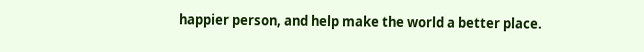happier person, and help make the world a better place.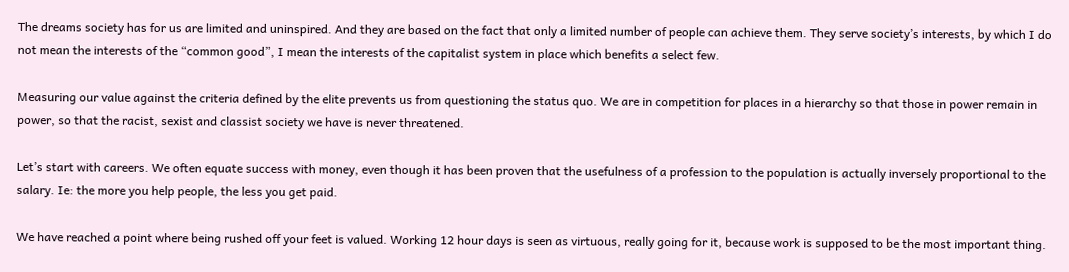The dreams society has for us are limited and uninspired. And they are based on the fact that only a limited number of people can achieve them. They serve society’s interests, by which I do not mean the interests of the “common good”, I mean the interests of the capitalist system in place which benefits a select few.

Measuring our value against the criteria defined by the elite prevents us from questioning the status quo. We are in competition for places in a hierarchy so that those in power remain in power, so that the racist, sexist and classist society we have is never threatened.

Let’s start with careers. We often equate success with money, even though it has been proven that the usefulness of a profession to the population is actually inversely proportional to the salary. Ie: the more you help people, the less you get paid.

We have reached a point where being rushed off your feet is valued. Working 12 hour days is seen as virtuous, really going for it, because work is supposed to be the most important thing.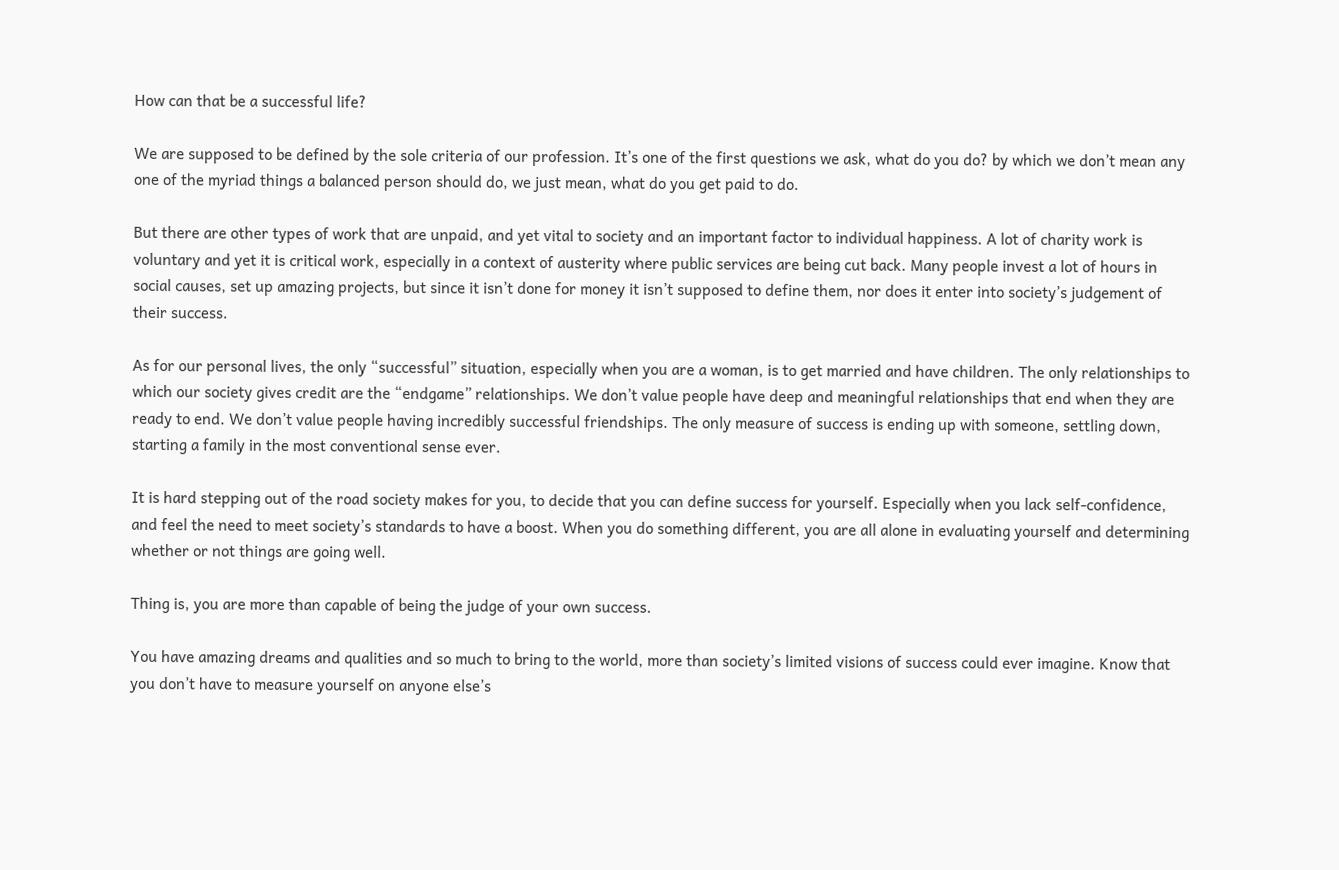How can that be a successful life?

We are supposed to be defined by the sole criteria of our profession. It’s one of the first questions we ask, what do you do? by which we don’t mean any one of the myriad things a balanced person should do, we just mean, what do you get paid to do.

But there are other types of work that are unpaid, and yet vital to society and an important factor to individual happiness. A lot of charity work is voluntary and yet it is critical work, especially in a context of austerity where public services are being cut back. Many people invest a lot of hours in social causes, set up amazing projects, but since it isn’t done for money it isn’t supposed to define them, nor does it enter into society’s judgement of their success.

As for our personal lives, the only “successful” situation, especially when you are a woman, is to get married and have children. The only relationships to which our society gives credit are the “endgame” relationships. We don’t value people have deep and meaningful relationships that end when they are ready to end. We don’t value people having incredibly successful friendships. The only measure of success is ending up with someone, settling down, starting a family in the most conventional sense ever.

It is hard stepping out of the road society makes for you, to decide that you can define success for yourself. Especially when you lack self-confidence, and feel the need to meet society’s standards to have a boost. When you do something different, you are all alone in evaluating yourself and determining whether or not things are going well.

Thing is, you are more than capable of being the judge of your own success.

You have amazing dreams and qualities and so much to bring to the world, more than society’s limited visions of success could ever imagine. Know that you don’t have to measure yourself on anyone else’s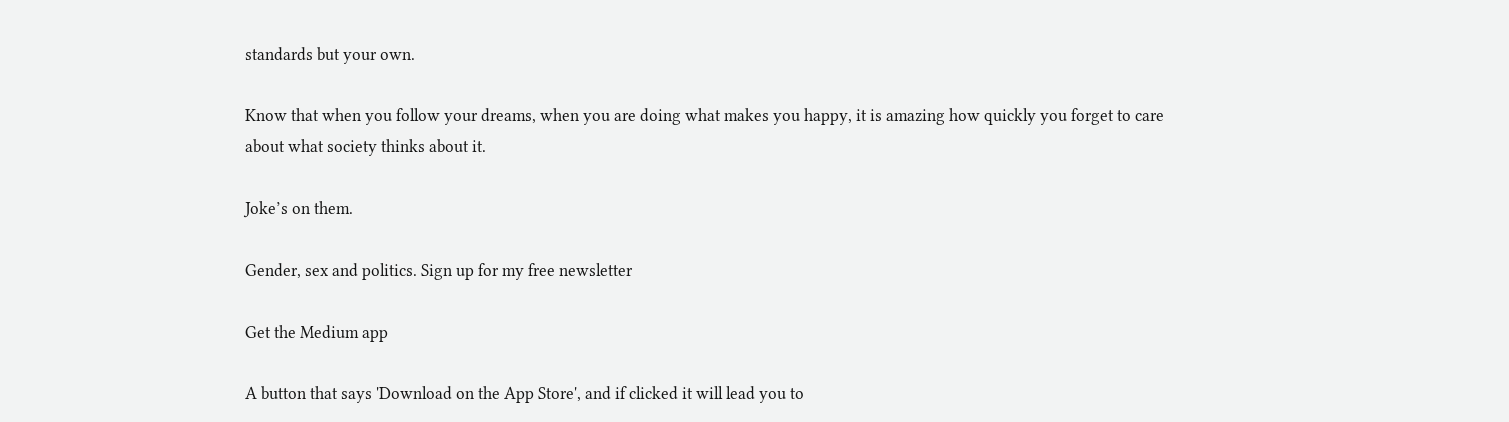standards but your own.

Know that when you follow your dreams, when you are doing what makes you happy, it is amazing how quickly you forget to care about what society thinks about it.

Joke’s on them.

Gender, sex and politics. Sign up for my free newsletter

Get the Medium app

A button that says 'Download on the App Store', and if clicked it will lead you to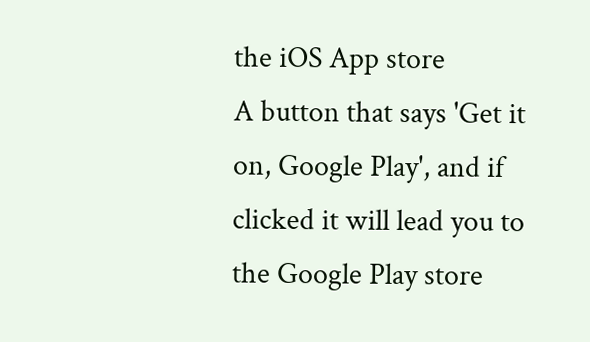the iOS App store
A button that says 'Get it on, Google Play', and if clicked it will lead you to the Google Play store